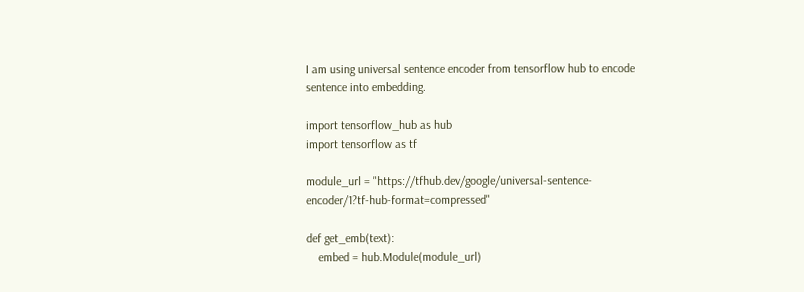I am using universal sentence encoder from tensorflow hub to encode sentence into embedding.

import tensorflow_hub as hub
import tensorflow as tf

module_url = "https://tfhub.dev/google/universal-sentence-encoder/1?tf-hub-format=compressed"

def get_emb(text):
    embed = hub.Module(module_url)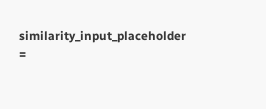similarity_input_placeholder =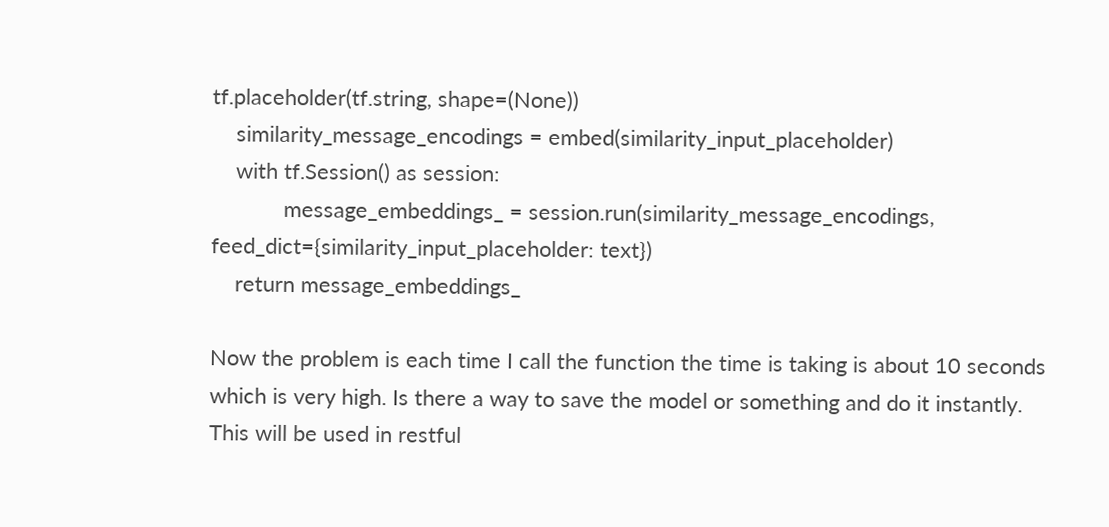tf.placeholder(tf.string, shape=(None))
    similarity_message_encodings = embed(similarity_input_placeholder)
    with tf.Session() as session:
            message_embeddings_ = session.run(similarity_message_encodings, feed_dict={similarity_input_placeholder: text})
    return message_embeddings_

Now the problem is each time I call the function the time is taking is about 10 seconds which is very high. Is there a way to save the model or something and do it instantly. This will be used in restful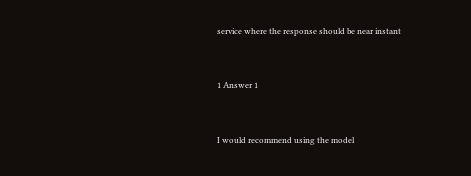service where the response should be near instant


1 Answer 1


I would recommend using the model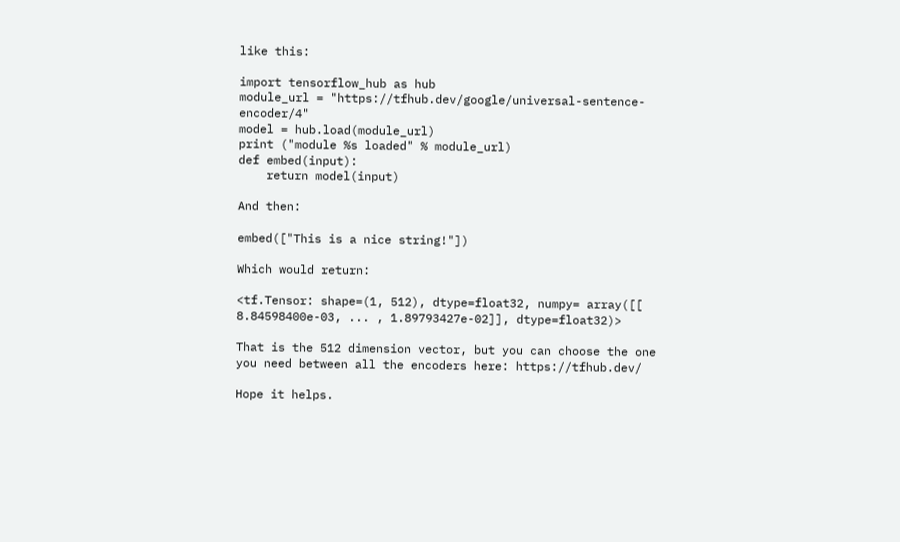like this:

import tensorflow_hub as hub
module_url = "https://tfhub.dev/google/universal-sentence-encoder/4"
model = hub.load(module_url)
print ("module %s loaded" % module_url)
def embed(input):
    return model(input)

And then:

embed(["This is a nice string!"])

Which would return:

<tf.Tensor: shape=(1, 512), dtype=float32, numpy= array([[ 8.84598400e-03, ... , 1.89793427e-02]], dtype=float32)>

That is the 512 dimension vector, but you can choose the one you need between all the encoders here: https://tfhub.dev/

Hope it helps.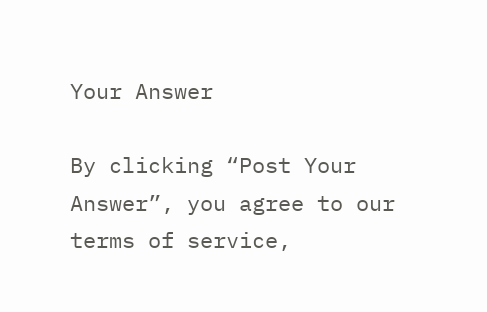Your Answer

By clicking “Post Your Answer”, you agree to our terms of service,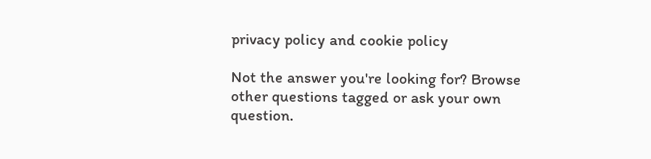privacy policy and cookie policy

Not the answer you're looking for? Browse other questions tagged or ask your own question.